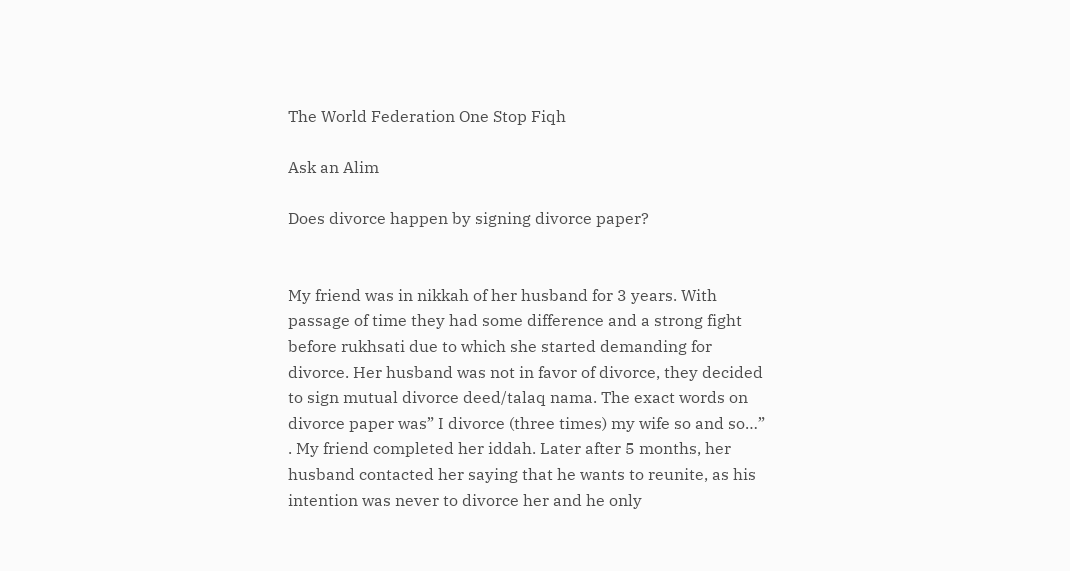The World Federation One Stop Fiqh

Ask an Alim

Does divorce happen by signing divorce paper?


My friend was in nikkah of her husband for 3 years. With passage of time they had some difference and a strong fight before rukhsati due to which she started demanding for divorce. Her husband was not in favor of divorce, they decided to sign mutual divorce deed/talaq nama. The exact words on divorce paper was” I divorce (three times) my wife so and so…” . My friend completed her iddah. Later after 5 months, her husband contacted her saying that he wants to reunite, as his intention was never to divorce her and he only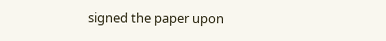signed the paper upon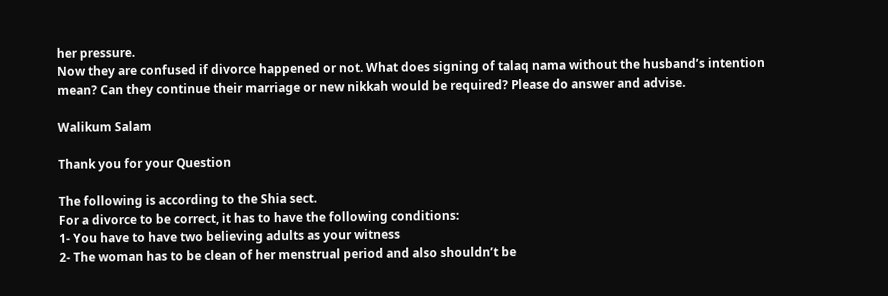her pressure.
Now they are confused if divorce happened or not. What does signing of talaq nama without the husband’s intention mean? Can they continue their marriage or new nikkah would be required? Please do answer and advise.

Walikum Salam

Thank you for your Question

The following is according to the Shia sect.
For a divorce to be correct, it has to have the following conditions:
1- You have to have two believing adults as your witness
2- The woman has to be clean of her menstrual period and also shouldn’t be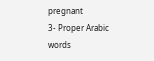pregnant
3- Proper Arabic words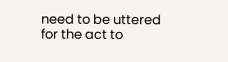need to be uttered for the act to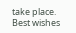take place.
Best wishes